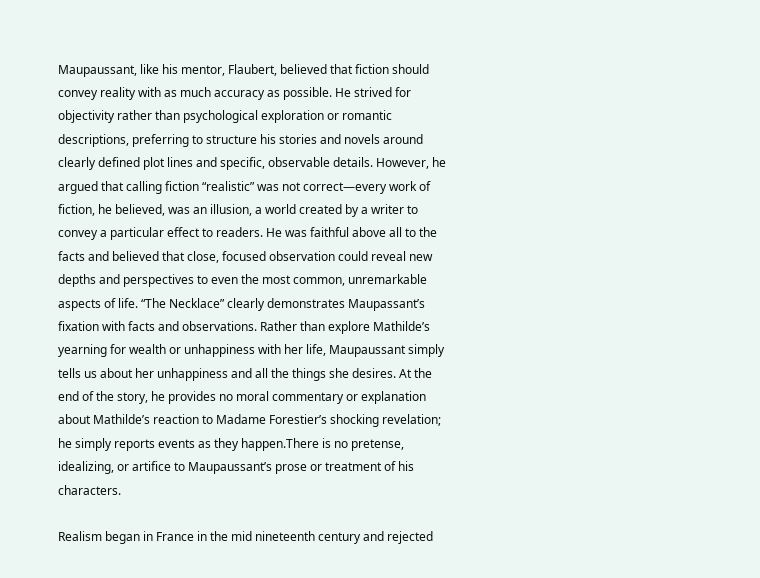Maupaussant, like his mentor, Flaubert, believed that fiction should convey reality with as much accuracy as possible. He strived for objectivity rather than psychological exploration or romantic descriptions, preferring to structure his stories and novels around clearly defined plot lines and specific, observable details. However, he argued that calling fiction “realistic” was not correct—every work of fiction, he believed, was an illusion, a world created by a writer to convey a particular effect to readers. He was faithful above all to the facts and believed that close, focused observation could reveal new depths and perspectives to even the most common, unremarkable aspects of life. “The Necklace” clearly demonstrates Maupassant’s fixation with facts and observations. Rather than explore Mathilde’s yearning for wealth or unhappiness with her life, Maupaussant simply tells us about her unhappiness and all the things she desires. At the end of the story, he provides no moral commentary or explanation about Mathilde’s reaction to Madame Forestier’s shocking revelation; he simply reports events as they happen.There is no pretense, idealizing, or artifice to Maupaussant’s prose or treatment of his characters.

Realism began in France in the mid nineteenth century and rejected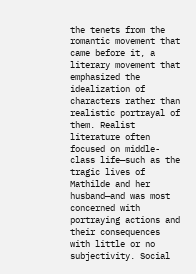the tenets from the romantic movement that came before it, a literary movement that emphasized the idealization of characters rather than realistic portrayal of them. Realist literature often focused on middle-class life—such as the tragic lives of Mathilde and her husband—and was most concerned with portraying actions and their consequences with little or no subjectivity. Social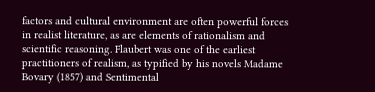factors and cultural environment are often powerful forces in realist literature, as are elements of rationalism and scientific reasoning. Flaubert was one of the earliest practitioners of realism, as typified by his novels Madame Bovary (1857) and Sentimental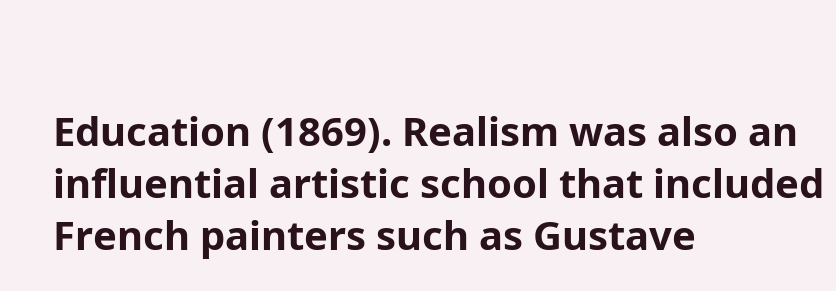Education (1869). Realism was also an influential artistic school that included French painters such as Gustave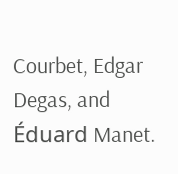Courbet, Edgar Degas, and Éduard Manet.